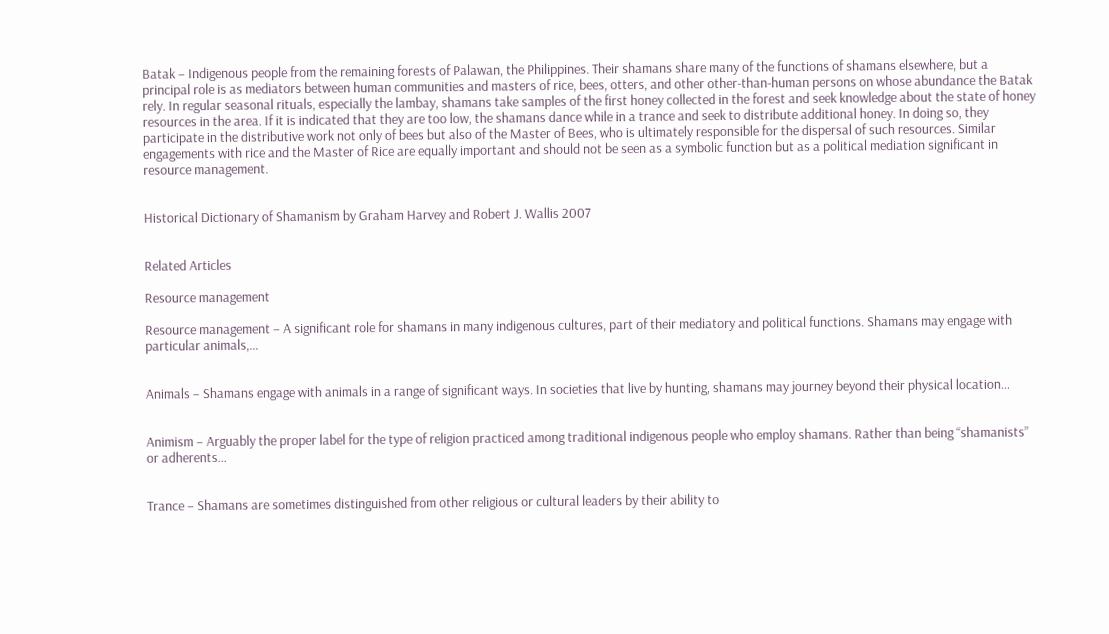Batak – Indigenous people from the remaining forests of Palawan, the Philippines. Their shamans share many of the functions of shamans elsewhere, but a principal role is as mediators between human communities and masters of rice, bees, otters, and other other-than-human persons on whose abundance the Batak rely. In regular seasonal rituals, especially the lambay, shamans take samples of the first honey collected in the forest and seek knowledge about the state of honey resources in the area. If it is indicated that they are too low, the shamans dance while in a trance and seek to distribute additional honey. In doing so, they participate in the distributive work not only of bees but also of the Master of Bees, who is ultimately responsible for the dispersal of such resources. Similar engagements with rice and the Master of Rice are equally important and should not be seen as a symbolic function but as a political mediation significant in resource management.


Historical Dictionary of Shamanism by Graham Harvey and Robert J. Wallis 2007


Related Articles

Resource management

Resource management – A significant role for shamans in many indigenous cultures, part of their mediatory and political functions. Shamans may engage with particular animals,…


Animals – Shamans engage with animals in a range of significant ways. In societies that live by hunting, shamans may journey beyond their physical location…


Animism – Arguably the proper label for the type of religion practiced among traditional indigenous people who employ shamans. Rather than being “shamanists” or adherents…


Trance – Shamans are sometimes distinguished from other religious or cultural leaders by their ability to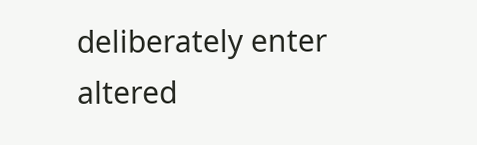deliberately enter altered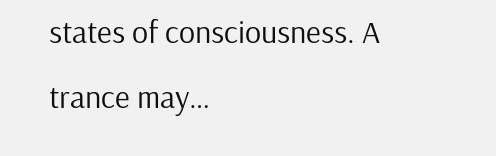states of consciousness. A trance may…